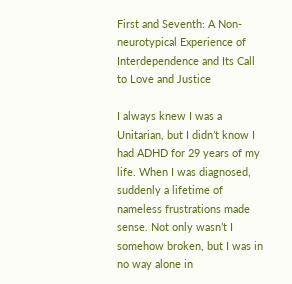First and Seventh: A Non-neurotypical Experience of Interdependence and Its Call to Love and Justice

I always knew I was a Unitarian, but I didn’t know I had ADHD for 29 years of my life. When I was diagnosed, suddenly a lifetime of nameless frustrations made sense. Not only wasn’t I somehow broken, but I was in no way alone in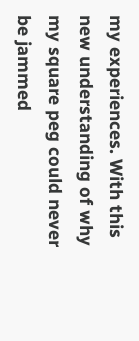my experiences. With this new understanding of why my square peg could never be jammed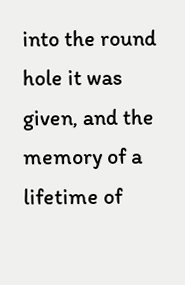into the round hole it was given, and the memory of a lifetime of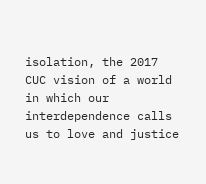isolation, the 2017 CUC vision of a world in which our interdependence calls us to love and justice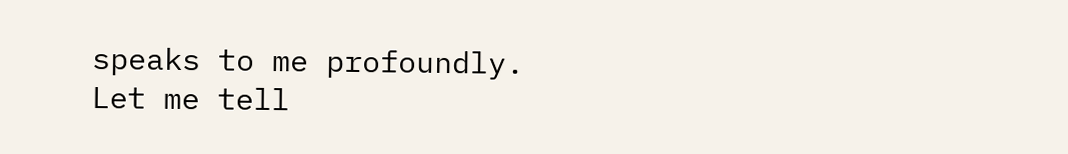speaks to me profoundly. Let me tell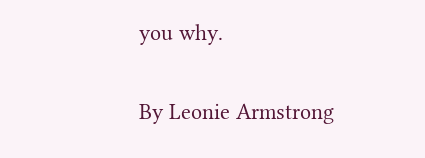you why.

By Leonie Armstrong